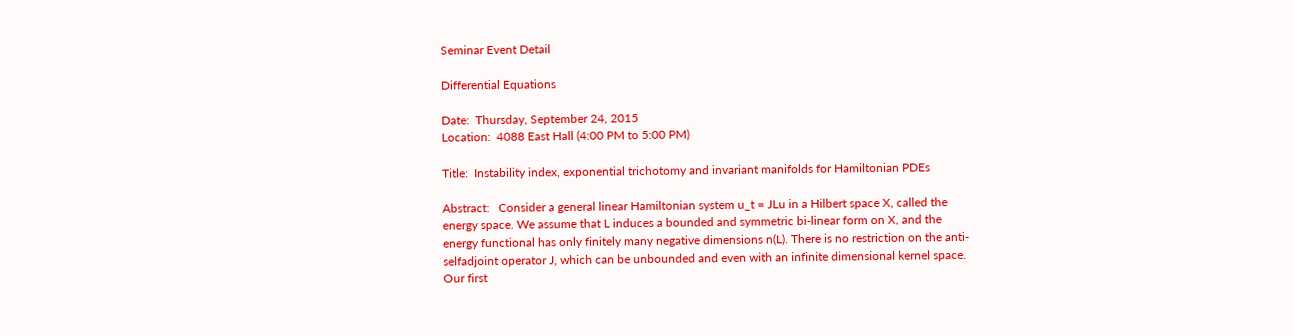Seminar Event Detail

Differential Equations

Date:  Thursday, September 24, 2015
Location:  4088 East Hall (4:00 PM to 5:00 PM)

Title:  Instability index, exponential trichotomy and invariant manifolds for Hamiltonian PDEs

Abstract:   Consider a general linear Hamiltonian system u_t = JLu in a Hilbert space X, called the energy space. We assume that L induces a bounded and symmetric bi-linear form on X, and the energy functional has only finitely many negative dimensions n(L). There is no restriction on the anti-selfadjoint operator J, which can be unbounded and even with an infinite dimensional kernel space. Our first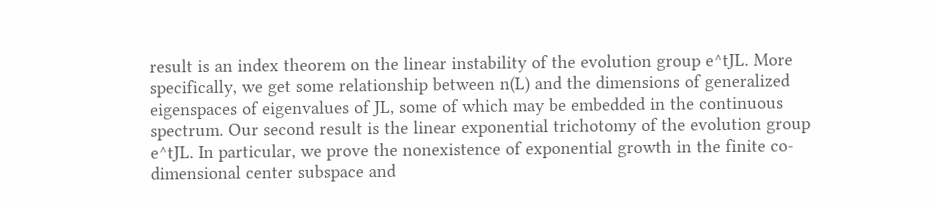result is an index theorem on the linear instability of the evolution group e^tJL. More specifically, we get some relationship between n(L) and the dimensions of generalized eigenspaces of eigenvalues of JL, some of which may be embedded in the continuous spectrum. Our second result is the linear exponential trichotomy of the evolution group e^tJL. In particular, we prove the nonexistence of exponential growth in the finite co-dimensional center subspace and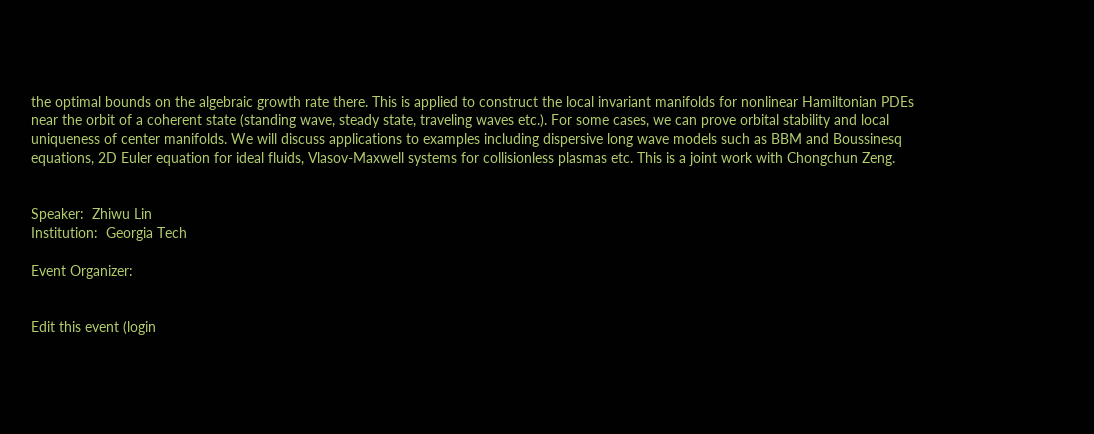the optimal bounds on the algebraic growth rate there. This is applied to construct the local invariant manifolds for nonlinear Hamiltonian PDEs near the orbit of a coherent state (standing wave, steady state, traveling waves etc.). For some cases, we can prove orbital stability and local uniqueness of center manifolds. We will discuss applications to examples including dispersive long wave models such as BBM and Boussinesq equations, 2D Euler equation for ideal fluids, Vlasov-Maxwell systems for collisionless plasmas etc. This is a joint work with Chongchun Zeng.


Speaker:  Zhiwu Lin
Institution:  Georgia Tech

Event Organizer:


Edit this event (login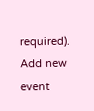required).
Add new event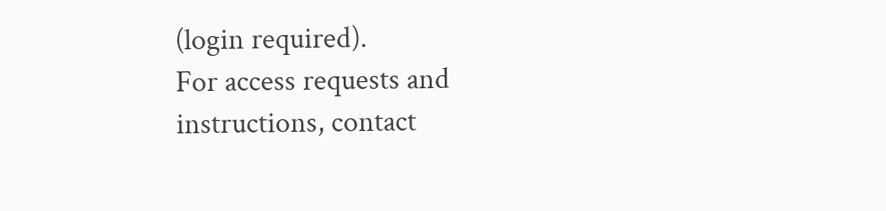(login required).
For access requests and instructions, contact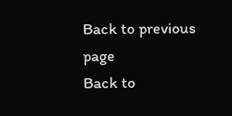Back to previous page
Back to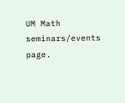UM Math seminars/events page.